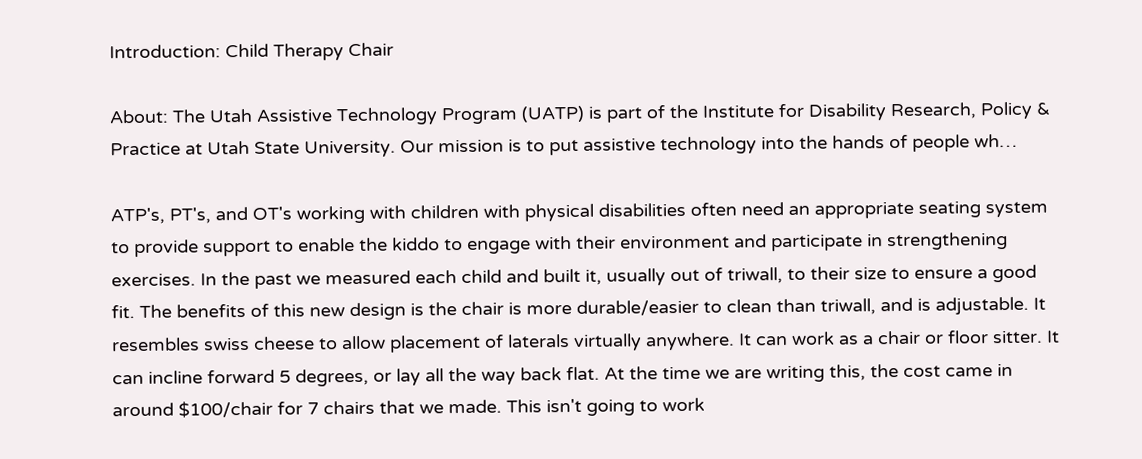Introduction: Child Therapy Chair

About: The Utah Assistive Technology Program (UATP) is part of the Institute for Disability Research, Policy & Practice at Utah State University. Our mission is to put assistive technology into the hands of people wh…

ATP's, PT's, and OT's working with children with physical disabilities often need an appropriate seating system to provide support to enable the kiddo to engage with their environment and participate in strengthening exercises. In the past we measured each child and built it, usually out of triwall, to their size to ensure a good fit. The benefits of this new design is the chair is more durable/easier to clean than triwall, and is adjustable. It resembles swiss cheese to allow placement of laterals virtually anywhere. It can work as a chair or floor sitter. It can incline forward 5 degrees, or lay all the way back flat. At the time we are writing this, the cost came in around $100/chair for 7 chairs that we made. This isn't going to work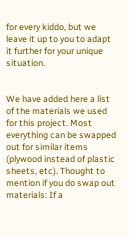for every kiddo, but we leave it up to you to adapt it further for your unique situation.


We have added here a list of the materials we used for this project. Most everything can be swapped out for similar items (plywood instead of plastic sheets, etc). Thought to mention if you do swap out materials: If a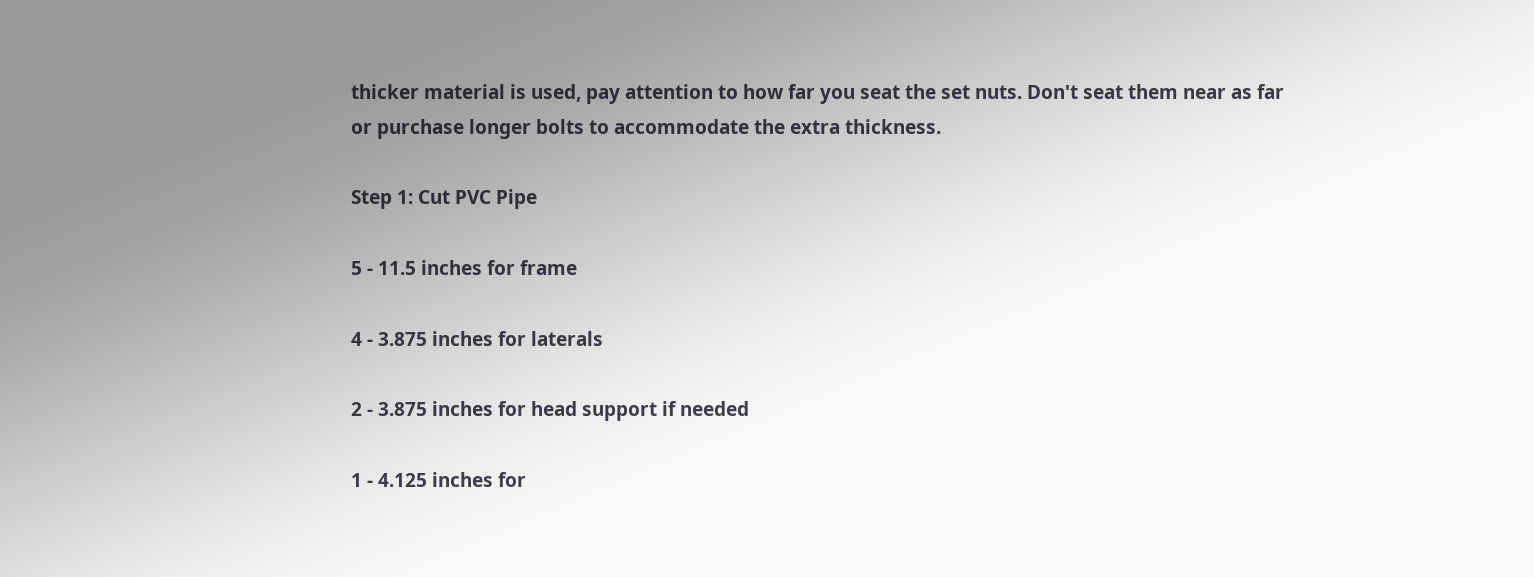thicker material is used, pay attention to how far you seat the set nuts. Don't seat them near as far or purchase longer bolts to accommodate the extra thickness.

Step 1: Cut PVC Pipe

5 - 11.5 inches for frame

4 - 3.875 inches for laterals

2 - 3.875 inches for head support if needed

1 - 4.125 inches for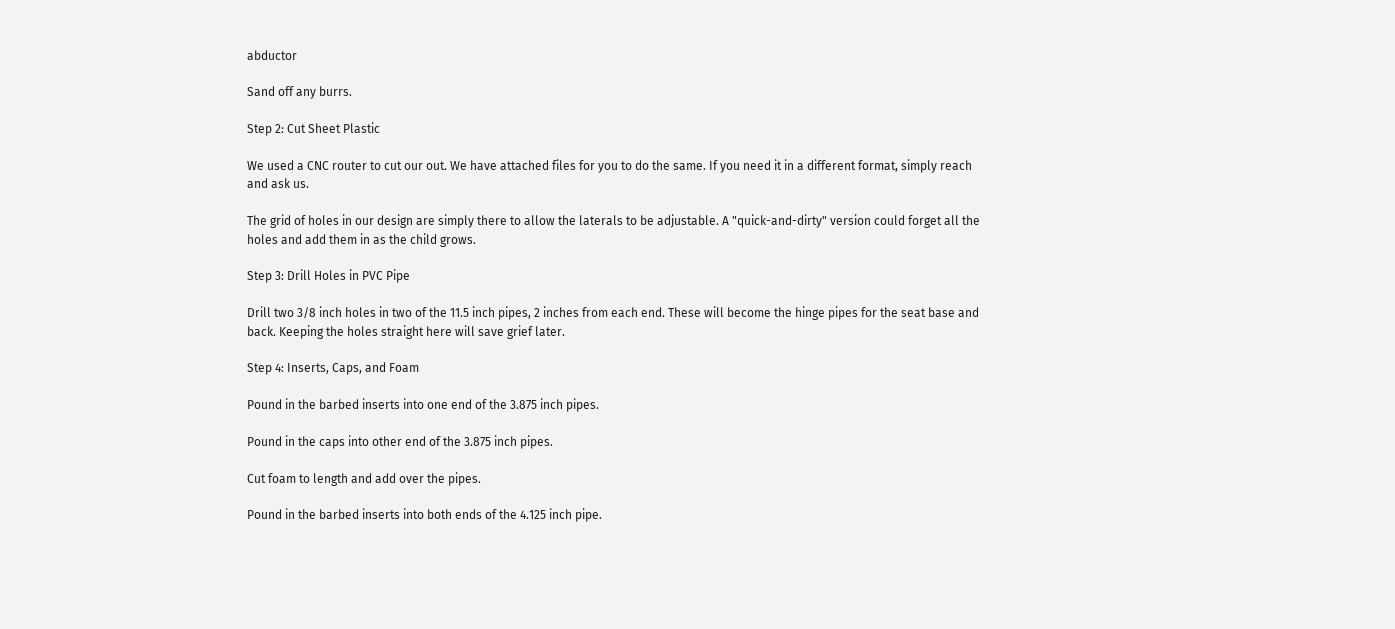abductor

Sand off any burrs.

Step 2: Cut Sheet Plastic

We used a CNC router to cut our out. We have attached files for you to do the same. If you need it in a different format, simply reach and ask us.

The grid of holes in our design are simply there to allow the laterals to be adjustable. A "quick-and-dirty" version could forget all the holes and add them in as the child grows.

Step 3: Drill Holes in PVC Pipe

Drill two 3/8 inch holes in two of the 11.5 inch pipes, 2 inches from each end. These will become the hinge pipes for the seat base and back. Keeping the holes straight here will save grief later.

Step 4: Inserts, Caps, and Foam

Pound in the barbed inserts into one end of the 3.875 inch pipes.

Pound in the caps into other end of the 3.875 inch pipes.

Cut foam to length and add over the pipes.

Pound in the barbed inserts into both ends of the 4.125 inch pipe.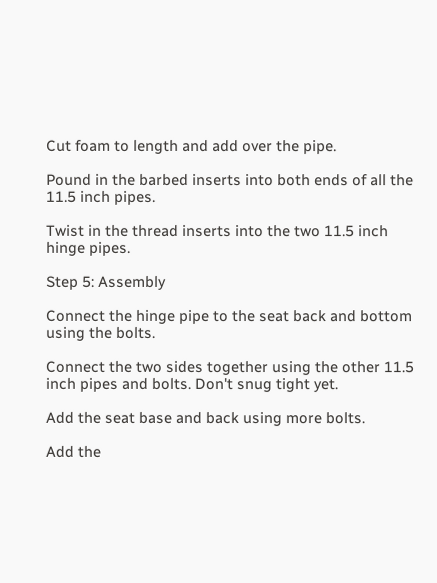Cut foam to length and add over the pipe.

Pound in the barbed inserts into both ends of all the 11.5 inch pipes.

Twist in the thread inserts into the two 11.5 inch hinge pipes.

Step 5: Assembly

Connect the hinge pipe to the seat back and bottom using the bolts.

Connect the two sides together using the other 11.5 inch pipes and bolts. Don't snug tight yet.

Add the seat base and back using more bolts.

Add the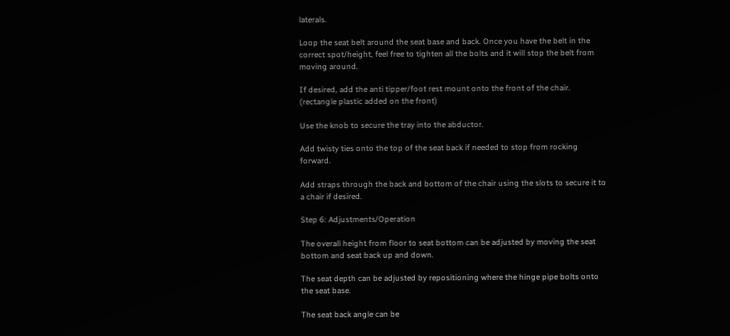laterals.

Loop the seat belt around the seat base and back. Once you have the belt in the correct spot/height, feel free to tighten all the bolts and it will stop the belt from moving around.

If desired, add the anti tipper/foot rest mount onto the front of the chair. (rectangle plastic added on the front)

Use the knob to secure the tray into the abductor.

Add twisty ties onto the top of the seat back if needed to stop from rocking forward.

Add straps through the back and bottom of the chair using the slots to secure it to a chair if desired.

Step 6: Adjustments/Operation

The overall height from floor to seat bottom can be adjusted by moving the seat bottom and seat back up and down.

The seat depth can be adjusted by repositioning where the hinge pipe bolts onto the seat base.

The seat back angle can be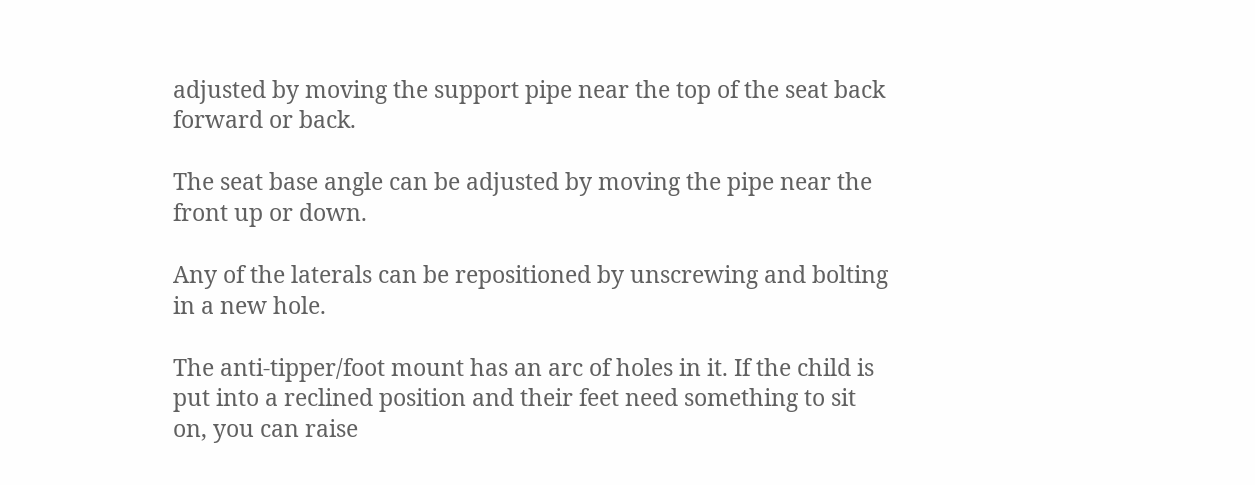adjusted by moving the support pipe near the top of the seat back forward or back.

The seat base angle can be adjusted by moving the pipe near the front up or down.

Any of the laterals can be repositioned by unscrewing and bolting in a new hole.

The anti-tipper/foot mount has an arc of holes in it. If the child is put into a reclined position and their feet need something to sit on, you can raise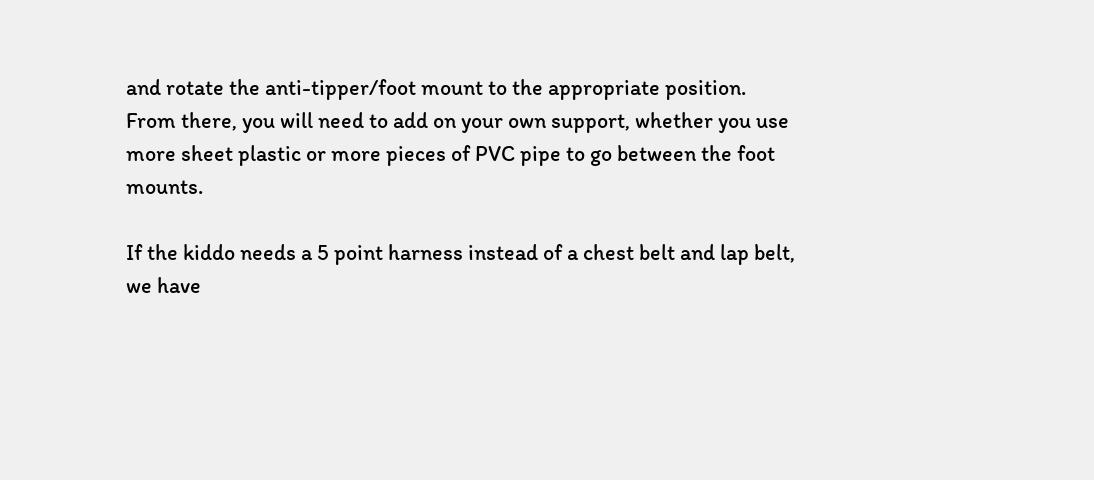and rotate the anti-tipper/foot mount to the appropriate position. From there, you will need to add on your own support, whether you use more sheet plastic or more pieces of PVC pipe to go between the foot mounts.

If the kiddo needs a 5 point harness instead of a chest belt and lap belt, we have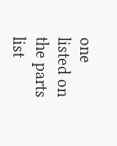one listed on the parts list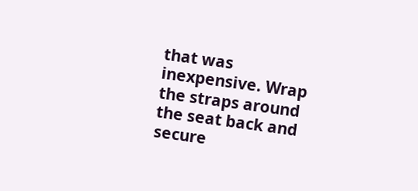that was inexpensive. Wrap the straps around the seat back and secure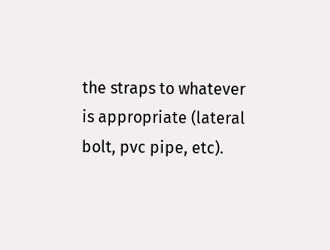the straps to whatever is appropriate (lateral bolt, pvc pipe, etc).